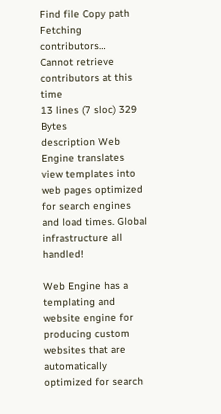Find file Copy path
Fetching contributors…
Cannot retrieve contributors at this time
13 lines (7 sloc) 329 Bytes
description Web Engine translates view templates into web pages optimized for search engines and load times. Global infrastructure all handled!

Web Engine has a templating and website engine for producing custom websites that are automatically optimized for search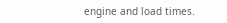engine and load times.